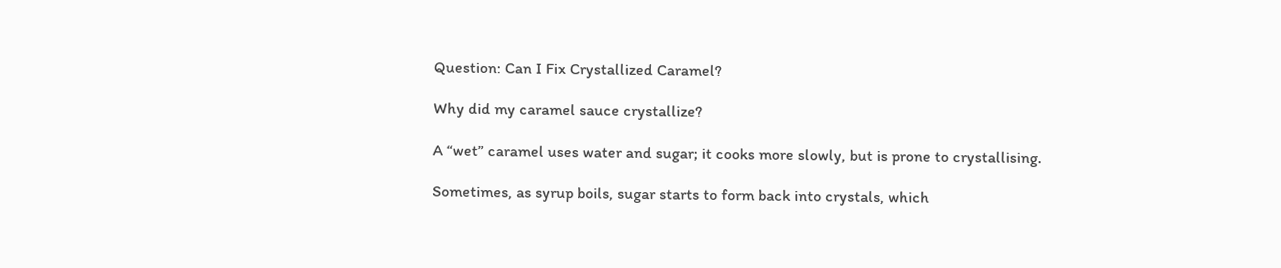Question: Can I Fix Crystallized Caramel?

Why did my caramel sauce crystallize?

A “wet” caramel uses water and sugar; it cooks more slowly, but is prone to crystallising.

Sometimes, as syrup boils, sugar starts to form back into crystals, which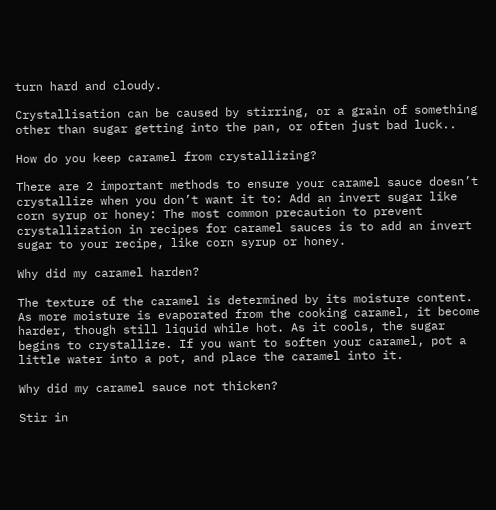turn hard and cloudy.

Crystallisation can be caused by stirring, or a grain of something other than sugar getting into the pan, or often just bad luck..

How do you keep caramel from crystallizing?

There are 2 important methods to ensure your caramel sauce doesn’t crystallize when you don’t want it to: Add an invert sugar like corn syrup or honey: The most common precaution to prevent crystallization in recipes for caramel sauces is to add an invert sugar to your recipe, like corn syrup or honey.

Why did my caramel harden?

The texture of the caramel is determined by its moisture content. As more moisture is evaporated from the cooking caramel, it become harder, though still liquid while hot. As it cools, the sugar begins to crystallize. If you want to soften your caramel, pot a little water into a pot, and place the caramel into it.

Why did my caramel sauce not thicken?

Stir in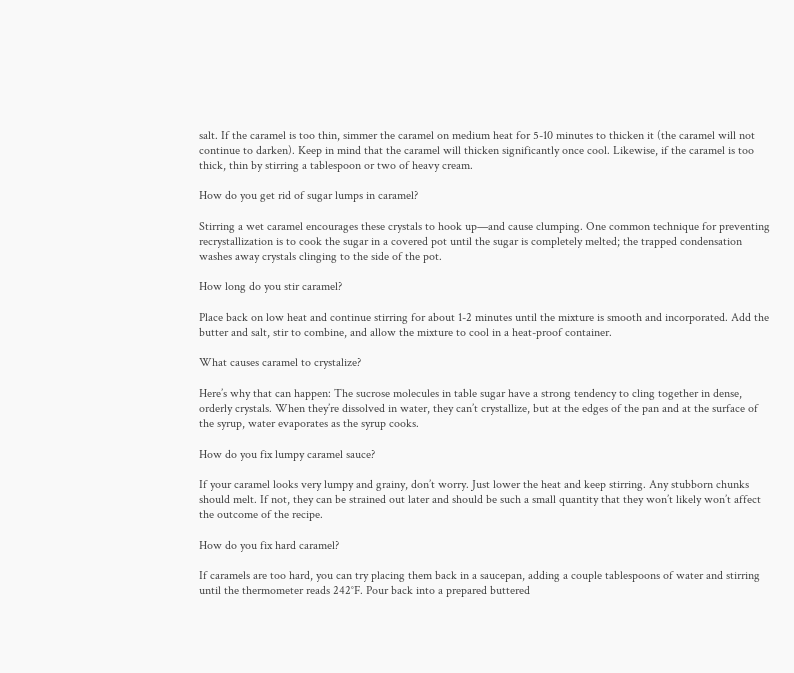salt. If the caramel is too thin, simmer the caramel on medium heat for 5-10 minutes to thicken it (the caramel will not continue to darken). Keep in mind that the caramel will thicken significantly once cool. Likewise, if the caramel is too thick, thin by stirring a tablespoon or two of heavy cream.

How do you get rid of sugar lumps in caramel?

Stirring a wet caramel encourages these crystals to hook up—and cause clumping. One common technique for preventing recrystallization is to cook the sugar in a covered pot until the sugar is completely melted; the trapped condensation washes away crystals clinging to the side of the pot.

How long do you stir caramel?

Place back on low heat and continue stirring for about 1-2 minutes until the mixture is smooth and incorporated. Add the butter and salt, stir to combine, and allow the mixture to cool in a heat-proof container.

What causes caramel to crystalize?

Here’s why that can happen: The sucrose molecules in table sugar have a strong tendency to cling together in dense, orderly crystals. When they’re dissolved in water, they can’t crystallize, but at the edges of the pan and at the surface of the syrup, water evaporates as the syrup cooks.

How do you fix lumpy caramel sauce?

If your caramel looks very lumpy and grainy, don’t worry. Just lower the heat and keep stirring. Any stubborn chunks should melt. If not, they can be strained out later and should be such a small quantity that they won’t likely won’t affect the outcome of the recipe.

How do you fix hard caramel?

If caramels are too hard, you can try placing them back in a saucepan, adding a couple tablespoons of water and stirring until the thermometer reads 242°F. Pour back into a prepared buttered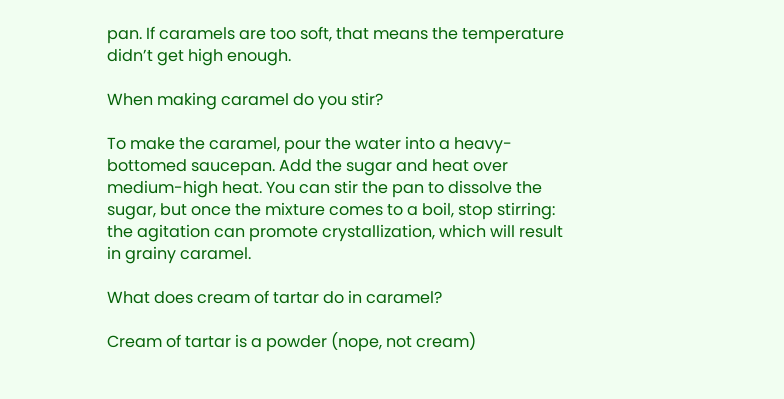pan. If caramels are too soft, that means the temperature didn’t get high enough.

When making caramel do you stir?

To make the caramel, pour the water into a heavy-bottomed saucepan. Add the sugar and heat over medium-high heat. You can stir the pan to dissolve the sugar, but once the mixture comes to a boil, stop stirring: the agitation can promote crystallization, which will result in grainy caramel.

What does cream of tartar do in caramel?

Cream of tartar is a powder (nope, not cream)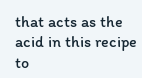that acts as the acid in this recipe to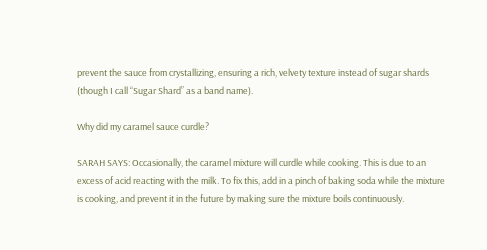prevent the sauce from crystallizing, ensuring a rich, velvety texture instead of sugar shards (though I call “Sugar Shard” as a band name).

Why did my caramel sauce curdle?

SARAH SAYS: Occasionally, the caramel mixture will curdle while cooking. This is due to an excess of acid reacting with the milk. To fix this, add in a pinch of baking soda while the mixture is cooking, and prevent it in the future by making sure the mixture boils continuously.